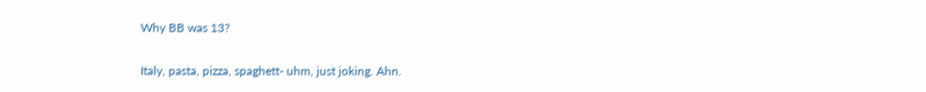Why BB was 13?

Italy, pasta, pizza, spaghett- uhm, just joking. Ahn.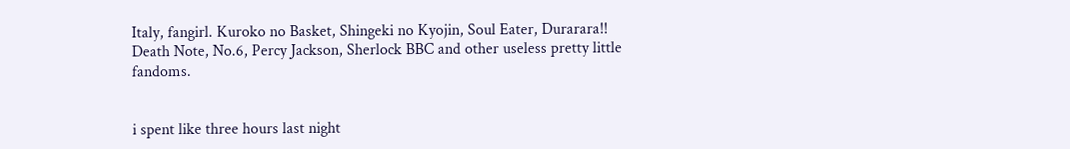Italy, fangirl. Kuroko no Basket, Shingeki no Kyojin, Soul Eater, Durarara!! Death Note, No.6, Percy Jackson, Sherlock BBC and other useless pretty little fandoms.


i spent like three hours last night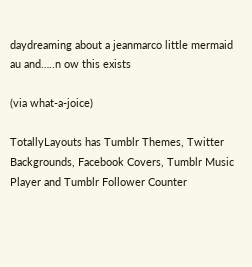daydreaming about a jeanmarco little mermaid au and…..n ow this exists

(via what-a-joice)

TotallyLayouts has Tumblr Themes, Twitter Backgrounds, Facebook Covers, Tumblr Music Player and Tumblr Follower Counter